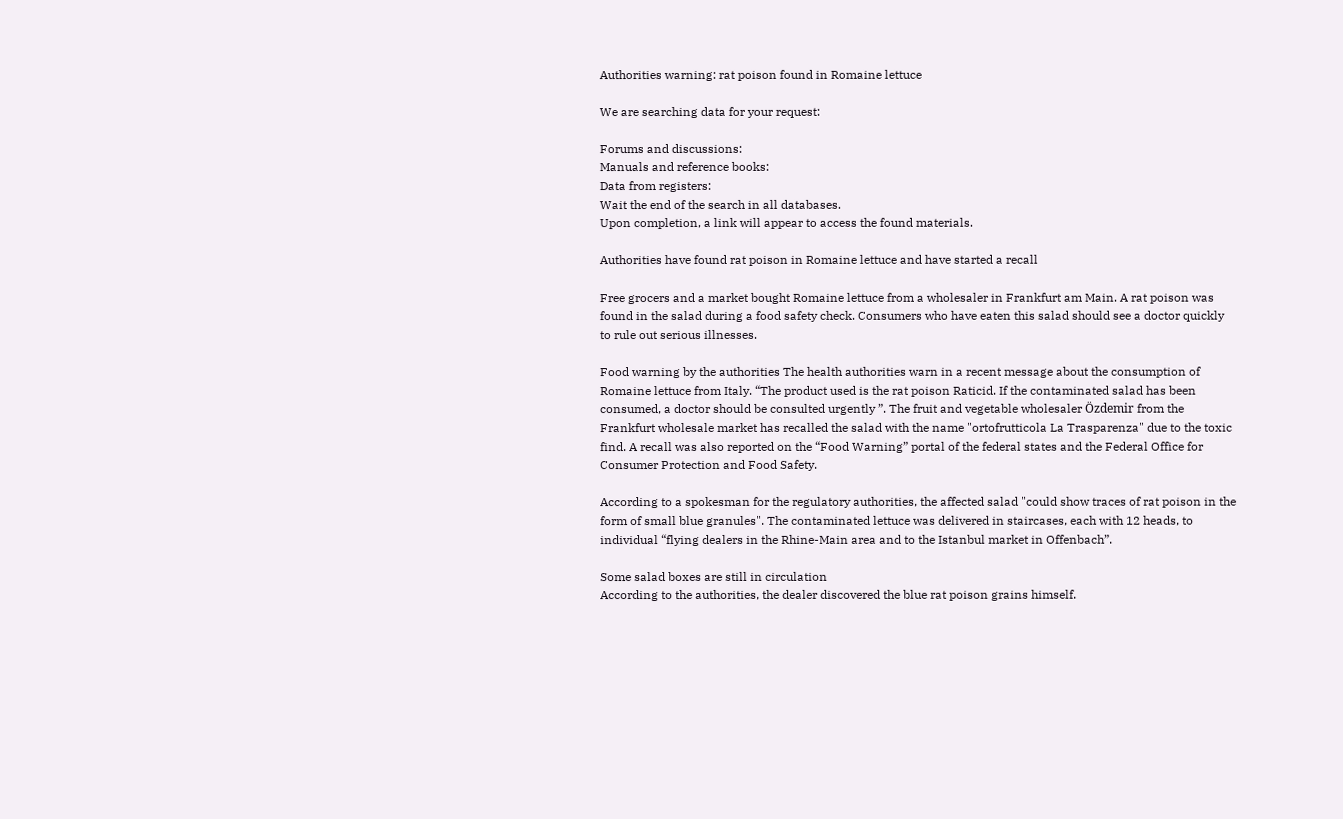Authorities warning: rat poison found in Romaine lettuce

We are searching data for your request:

Forums and discussions:
Manuals and reference books:
Data from registers:
Wait the end of the search in all databases.
Upon completion, a link will appear to access the found materials.

Authorities have found rat poison in Romaine lettuce and have started a recall

Free grocers and a market bought Romaine lettuce from a wholesaler in Frankfurt am Main. A rat poison was found in the salad during a food safety check. Consumers who have eaten this salad should see a doctor quickly to rule out serious illnesses.

Food warning by the authorities The health authorities warn in a recent message about the consumption of Romaine lettuce from Italy. “The product used is the rat poison Raticid. If the contaminated salad has been consumed, a doctor should be consulted urgently ”. The fruit and vegetable wholesaler Özdemir from the Frankfurt wholesale market has recalled the salad with the name "ortofrutticola La Trasparenza" due to the toxic find. A recall was also reported on the “Food Warning” portal of the federal states and the Federal Office for Consumer Protection and Food Safety.

According to a spokesman for the regulatory authorities, the affected salad "could show traces of rat poison in the form of small blue granules". The contaminated lettuce was delivered in staircases, each with 12 heads, to individual “flying dealers in the Rhine-Main area and to the Istanbul market in Offenbach”.

Some salad boxes are still in circulation
According to the authorities, the dealer discovered the blue rat poison grains himself.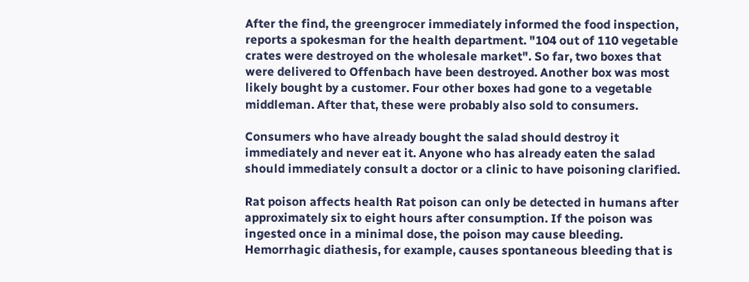After the find, the greengrocer immediately informed the food inspection, reports a spokesman for the health department. "104 out of 110 vegetable crates were destroyed on the wholesale market". So far, two boxes that were delivered to Offenbach have been destroyed. Another box was most likely bought by a customer. Four other boxes had gone to a vegetable middleman. After that, these were probably also sold to consumers.

Consumers who have already bought the salad should destroy it immediately and never eat it. Anyone who has already eaten the salad should immediately consult a doctor or a clinic to have poisoning clarified.

Rat poison affects health Rat poison can only be detected in humans after approximately six to eight hours after consumption. If the poison was ingested once in a minimal dose, the poison may cause bleeding. Hemorrhagic diathesis, for example, causes spontaneous bleeding that is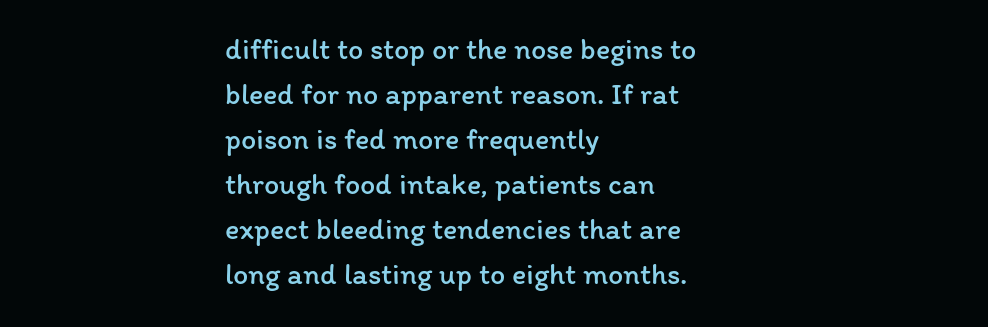difficult to stop or the nose begins to bleed for no apparent reason. If rat poison is fed more frequently through food intake, patients can expect bleeding tendencies that are long and lasting up to eight months.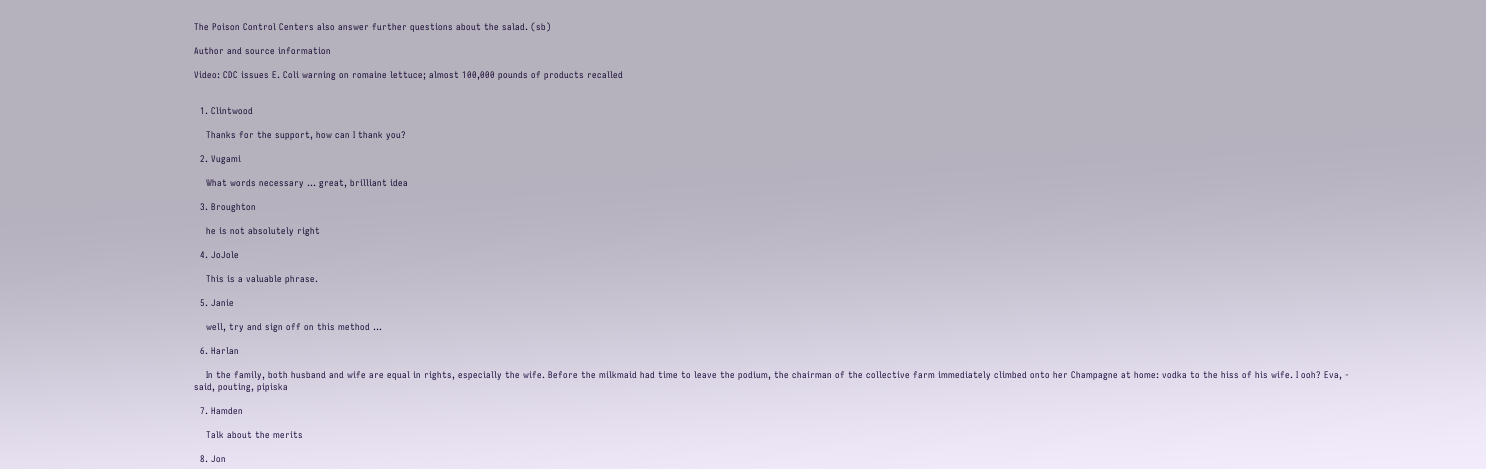The Poison Control Centers also answer further questions about the salad. (sb)

Author and source information

Video: CDC issues E. Coli warning on romaine lettuce; almost 100,000 pounds of products recalled


  1. Clintwood

    Thanks for the support, how can I thank you?

  2. Vugami

    What words necessary ... great, brilliant idea

  3. Broughton

    he is not absolutely right

  4. JoJole

    This is a valuable phrase.

  5. Janie

    well, try and sign off on this method ...

  6. Harlan

    In the family, both husband and wife are equal in rights, especially the wife. Before the milkmaid had time to leave the podium, the chairman of the collective farm immediately climbed onto her Champagne at home: vodka to the hiss of his wife. I ooh? Eva, - said, pouting, pipiska

  7. Hamden

    Talk about the merits

  8. Jon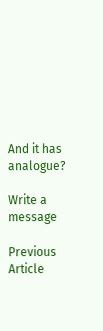And it has analogue?

Write a message

Previous Article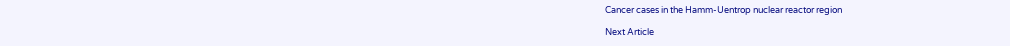Cancer cases in the Hamm-Uentrop nuclear reactor region

Next Article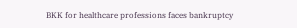BKK for healthcare professions faces bankruptcy